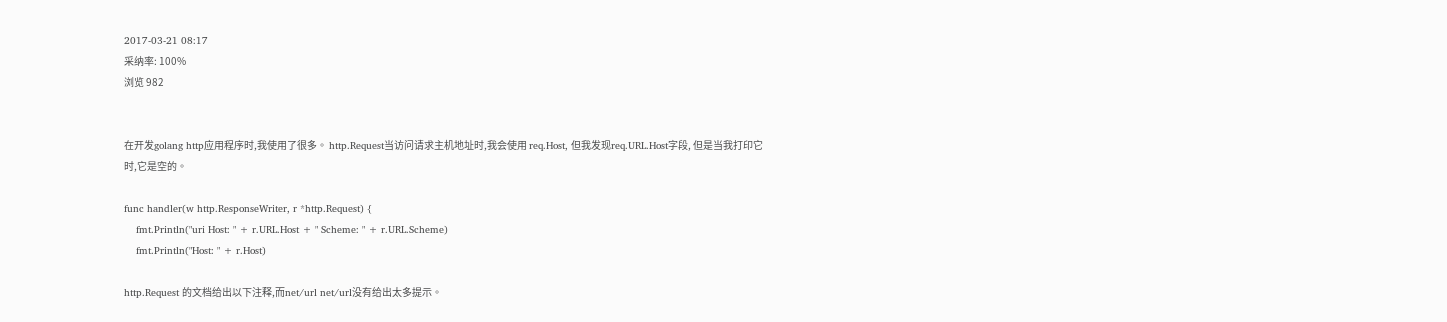2017-03-21 08:17
采纳率: 100%
浏览 982


在开发golang http应用程序时,我使用了很多。 http.Request当访问请求主机地址时,我会使用 req.Host, 但我发现req.URL.Host字段, 但是当我打印它时,它是空的。

func handler(w http.ResponseWriter, r *http.Request) {
    fmt.Println("uri Host: " + r.URL.Host + " Scheme: " + r.URL.Scheme)
    fmt.Println("Host: " + r.Host)

http.Request 的文档给出以下注释,而net/url net/url没有给出太多提示。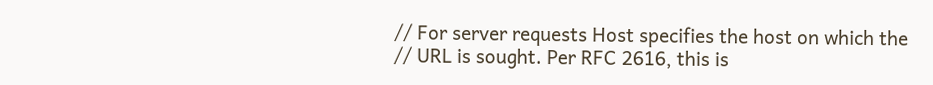// For server requests Host specifies the host on which the
// URL is sought. Per RFC 2616, this is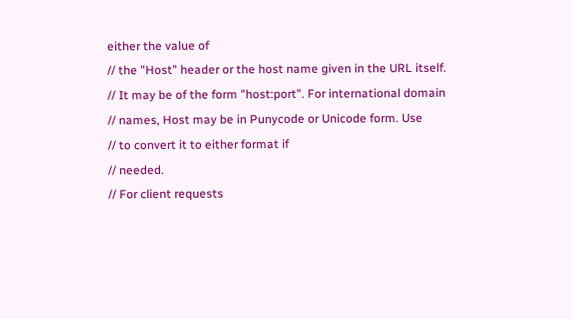either the value of
// the "Host" header or the host name given in the URL itself.
// It may be of the form "host:port". For international domain
// names, Host may be in Punycode or Unicode form. Use
// to convert it to either format if
// needed.
// For client requests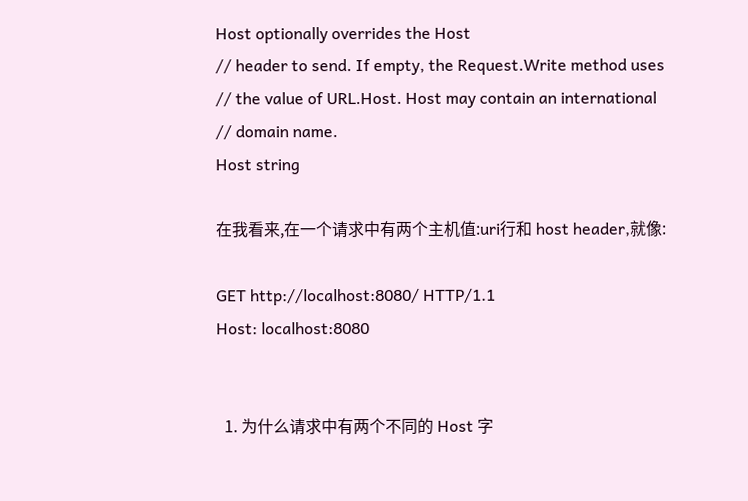Host optionally overrides the Host
// header to send. If empty, the Request.Write method uses
// the value of URL.Host. Host may contain an international
// domain name.
Host string

在我看来,在一个请求中有两个主机值:uri行和 host header,就像:

GET http://localhost:8080/ HTTP/1.1
Host: localhost:8080


  1. 为什么请求中有两个不同的 Host 字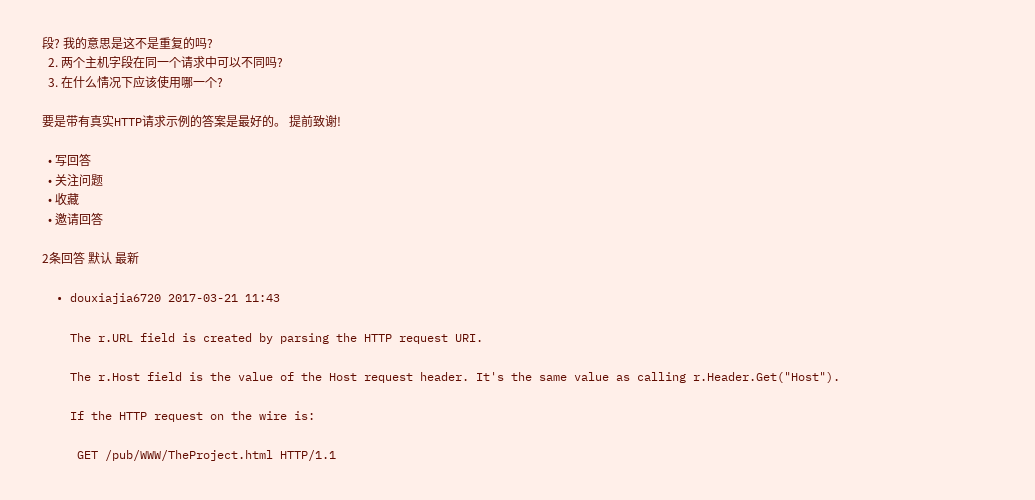段? 我的意思是这不是重复的吗?
  2. 两个主机字段在同一个请求中可以不同吗?
  3. 在什么情况下应该使用哪一个?

要是带有真实HTTP请求示例的答案是最好的。 提前致谢!

  • 写回答
  • 关注问题
  • 收藏
  • 邀请回答

2条回答 默认 最新

  • douxiajia6720 2017-03-21 11:43

    The r.URL field is created by parsing the HTTP request URI.

    The r.Host field is the value of the Host request header. It's the same value as calling r.Header.Get("Host").

    If the HTTP request on the wire is:

     GET /pub/WWW/TheProject.html HTTP/1.1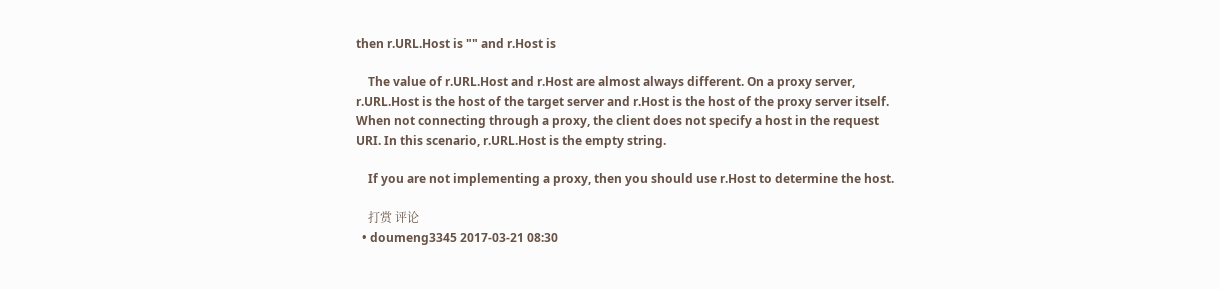then r.URL.Host is "" and r.Host is

    The value of r.URL.Host and r.Host are almost always different. On a proxy server, r.URL.Host is the host of the target server and r.Host is the host of the proxy server itself. When not connecting through a proxy, the client does not specify a host in the request URI. In this scenario, r.URL.Host is the empty string.

    If you are not implementing a proxy, then you should use r.Host to determine the host.

    打赏 评论
  • doumeng3345 2017-03-21 08:30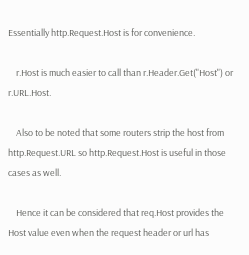Essentially http.Request.Host is for convenience.

    r.Host is much easier to call than r.Header.Get("Host") or r.URL.Host.

    Also to be noted that some routers strip the host from http.Request.URL so http.Request.Host is useful in those cases as well.

    Hence it can be considered that req.Host provides the Host value even when the request header or url has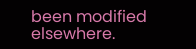been modified elsewhere.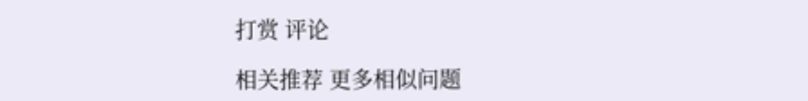打赏 评论

相关推荐 更多相似问题